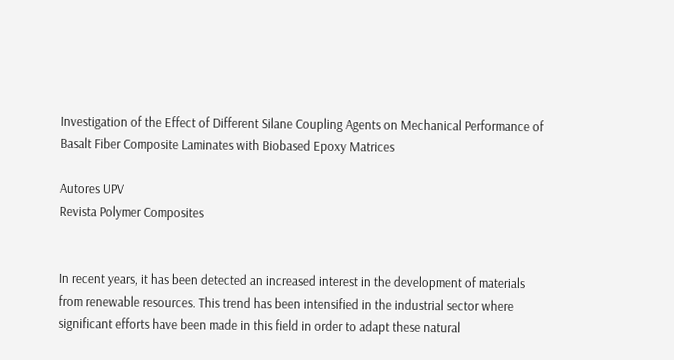Investigation of the Effect of Different Silane Coupling Agents on Mechanical Performance of Basalt Fiber Composite Laminates with Biobased Epoxy Matrices

Autores UPV
Revista Polymer Composites


In recent years, it has been detected an increased interest in the development of materials from renewable resources. This trend has been intensified in the industrial sector where significant efforts have been made in this field in order to adapt these natural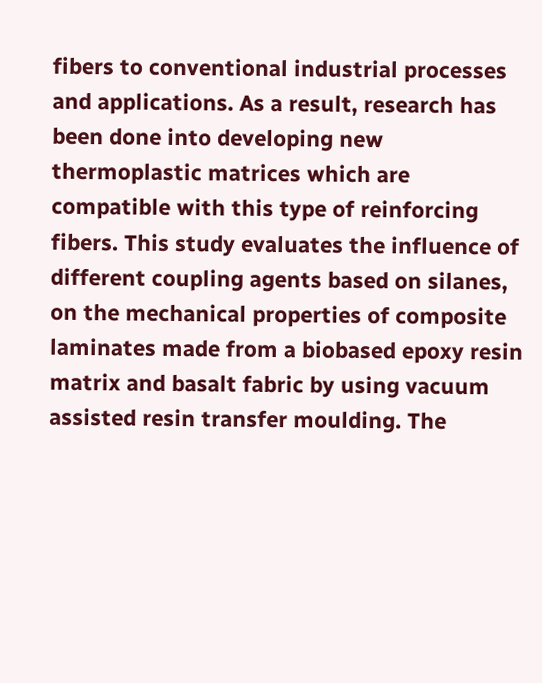fibers to conventional industrial processes and applications. As a result, research has been done into developing new thermoplastic matrices which are compatible with this type of reinforcing fibers. This study evaluates the influence of different coupling agents based on silanes, on the mechanical properties of composite laminates made from a biobased epoxy resin matrix and basalt fabric by using vacuum assisted resin transfer moulding. The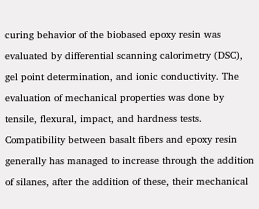curing behavior of the biobased epoxy resin was evaluated by differential scanning calorimetry (DSC), gel point determination, and ionic conductivity. The evaluation of mechanical properties was done by tensile, flexural, impact, and hardness tests. Compatibility between basalt fibers and epoxy resin generally has managed to increase through the addition of silanes, after the addition of these, their mechanical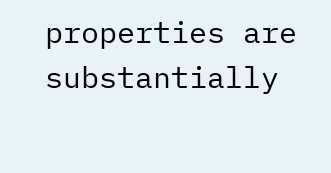properties are substantially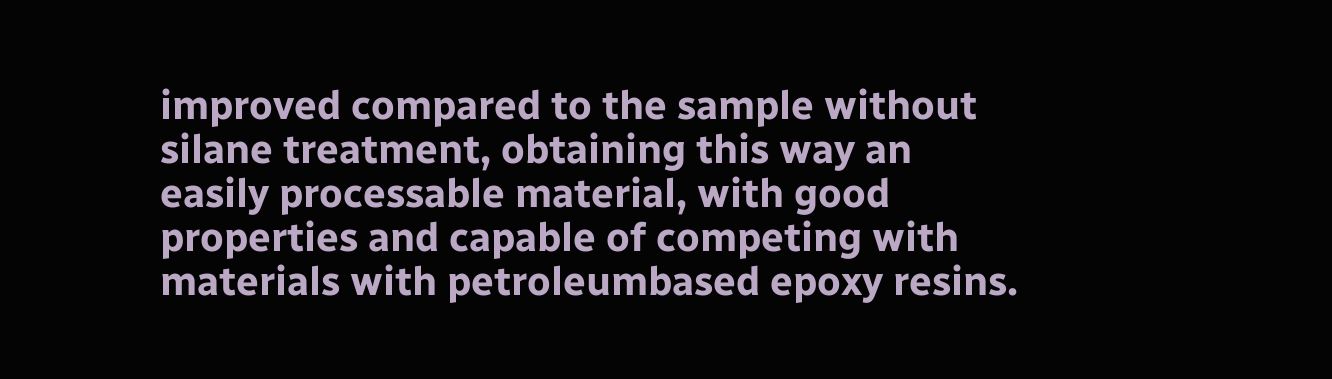improved compared to the sample without silane treatment, obtaining this way an easily processable material, with good properties and capable of competing with materials with petroleumbased epoxy resins.